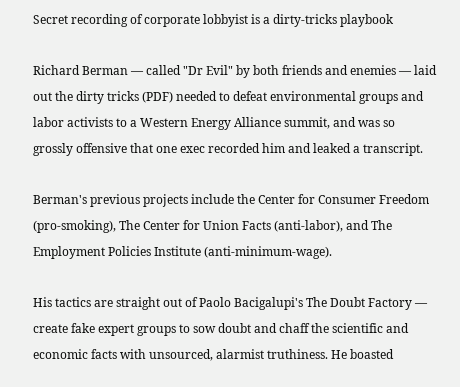Secret recording of corporate lobbyist is a dirty-tricks playbook

Richard Berman — called "Dr Evil" by both friends and enemies — laid out the dirty tricks (PDF) needed to defeat environmental groups and labor activists to a Western Energy Alliance summit, and was so grossly offensive that one exec recorded him and leaked a transcript.

Berman's previous projects include the Center for Consumer Freedom (pro-smoking), The Center for Union Facts (anti-labor), and The Employment Policies Institute (anti-minimum-wage).

His tactics are straight out of Paolo Bacigalupi's The Doubt Factory — create fake expert groups to sow doubt and chaff the scientific and economic facts with unsourced, alarmist truthiness. He boasted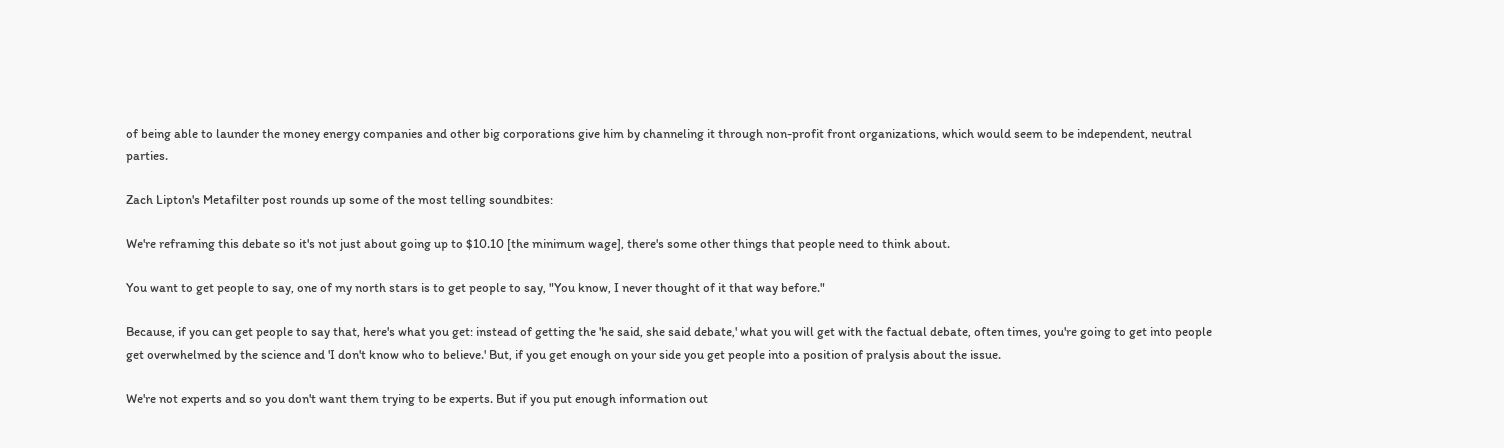of being able to launder the money energy companies and other big corporations give him by channeling it through non-profit front organizations, which would seem to be independent, neutral parties.

Zach Lipton's Metafilter post rounds up some of the most telling soundbites:

We're reframing this debate so it's not just about going up to $10.10 [the minimum wage], there's some other things that people need to think about.

You want to get people to say, one of my north stars is to get people to say, "You know, I never thought of it that way before."

Because, if you can get people to say that, here's what you get: instead of getting the 'he said, she said debate,' what you will get with the factual debate, often times, you're going to get into people get overwhelmed by the science and 'I don't know who to believe.' But, if you get enough on your side you get people into a position of pralysis about the issue.

We're not experts and so you don't want them trying to be experts. But if you put enough information out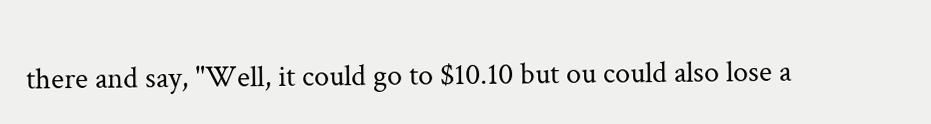there and say, "Well, it could go to $10.10 but ou could also lose a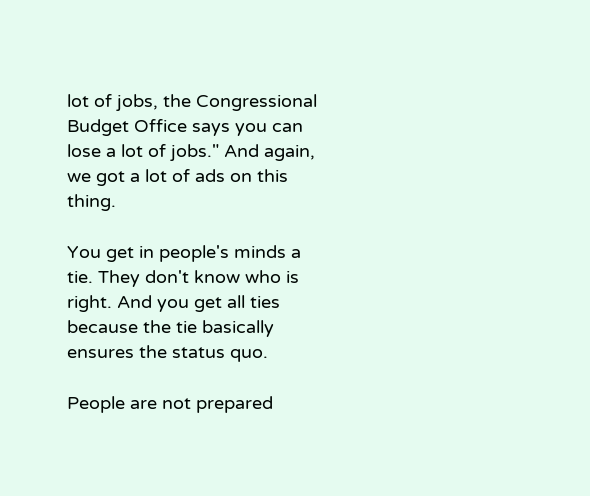lot of jobs, the Congressional Budget Office says you can lose a lot of jobs." And again, we got a lot of ads on this thing.

You get in people's minds a tie. They don't know who is right. And you get all ties because the tie basically ensures the status quo.

People are not prepared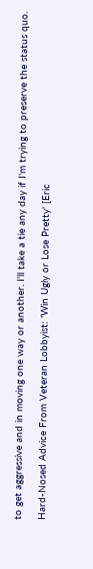to get aggressive and in moving one way or another. I'll take a tie any day if I'm trying to preserve the status quo.

Hard-Nosed Advice From Veteran Lobbyist: 'Win Ugly or Lose Pretty' [Eric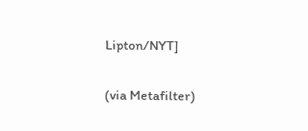Lipton/NYT]

(via Metafilter)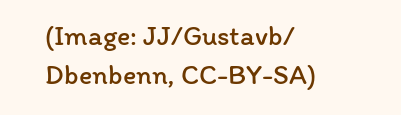(Image: JJ/Gustavb/ Dbenbenn, CC-BY-SA)